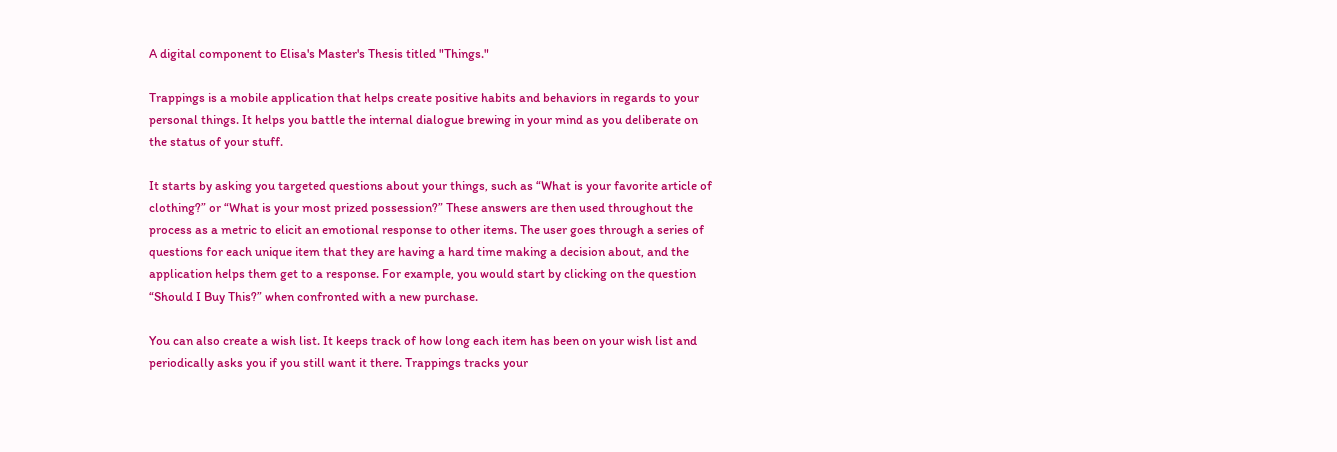A digital component to Elisa's Master's Thesis titled "Things."

Trappings is a mobile application that helps create positive habits and behaviors in regards to your personal things. It helps you battle the internal dialogue brewing in your mind as you deliberate on the status of your stuff.

It starts by asking you targeted questions about your things, such as “What is your favorite article of clothing?” or “What is your most prized possession?” These answers are then used throughout the process as a metric to elicit an emotional response to other items. The user goes through a series of questions for each unique item that they are having a hard time making a decision about, and the application helps them get to a response. For example, you would start by clicking on the question “Should I Buy This?” when confronted with a new purchase.

You can also create a wish list. It keeps track of how long each item has been on your wish list and periodically asks you if you still want it there. Trappings tracks your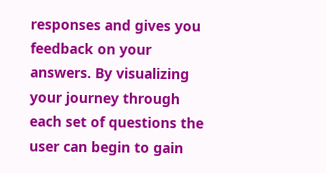responses and gives you feedback on your answers. By visualizing your journey through each set of questions the user can begin to gain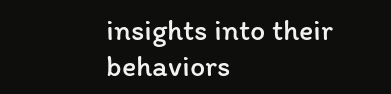insights into their behaviors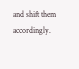and shift them accordingly.